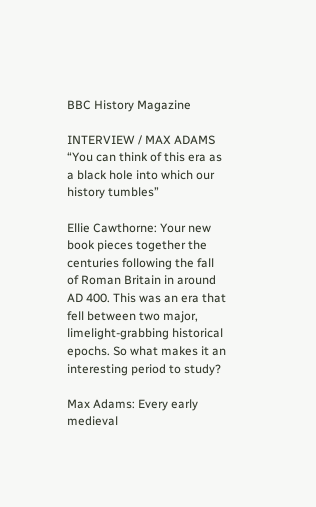BBC History Magazine

INTERVIEW / MAX ADAMS “You can think of this era as a black hole into which our history tumbles”

Ellie Cawthorne: Your new book pieces together the centuries following the fall of Roman Britain in around AD 400. This was an era that fell between two major, limelight-grabbing historical epochs. So what makes it an interesting period to study?

Max Adams: Every early medieval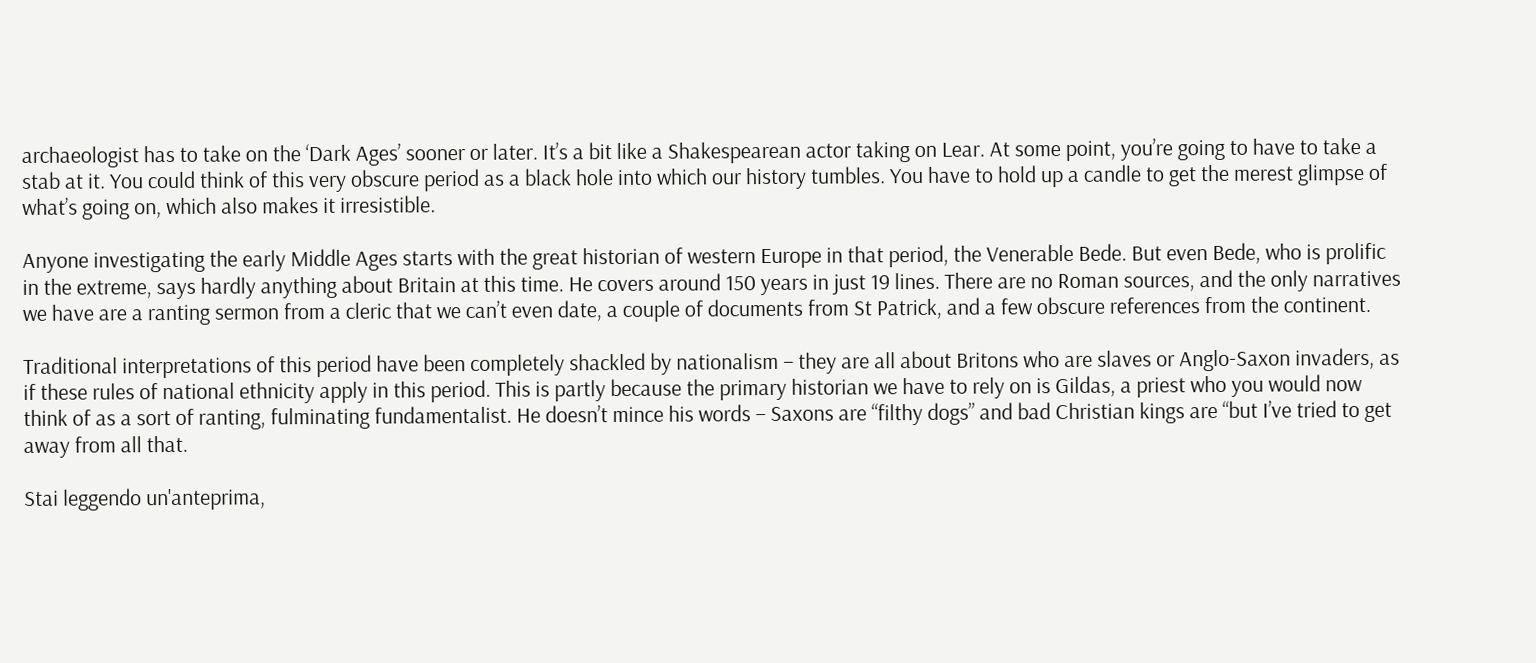archaeologist has to take on the ‘Dark Ages’ sooner or later. It’s a bit like a Shakespearean actor taking on Lear. At some point, you’re going to have to take a stab at it. You could think of this very obscure period as a black hole into which our history tumbles. You have to hold up a candle to get the merest glimpse of what’s going on, which also makes it irresistible.

Anyone investigating the early Middle Ages starts with the great historian of western Europe in that period, the Venerable Bede. But even Bede, who is prolific in the extreme, says hardly anything about Britain at this time. He covers around 150 years in just 19 lines. There are no Roman sources, and the only narratives we have are a ranting sermon from a cleric that we can’t even date, a couple of documents from St Patrick, and a few obscure references from the continent.

Traditional interpretations of this period have been completely shackled by nationalism – they are all about Britons who are slaves or Anglo-Saxon invaders, as if these rules of national ethnicity apply in this period. This is partly because the primary historian we have to rely on is Gildas, a priest who you would now think of as a sort of ranting, fulminating fundamentalist. He doesn’t mince his words – Saxons are “filthy dogs” and bad Christian kings are “but I’ve tried to get away from all that.

Stai leggendo un'anteprima,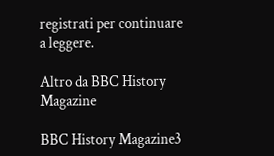registrati per continuare a leggere.

Altro da BBC History Magazine

BBC History Magazine3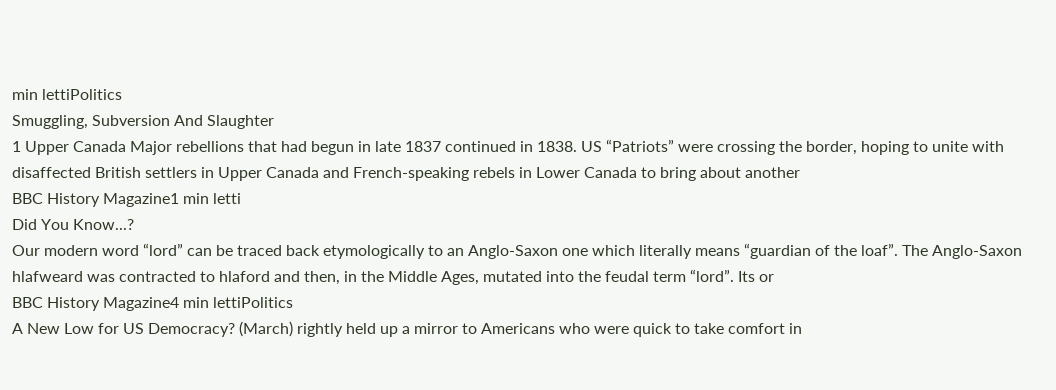min lettiPolitics
Smuggling, Subversion And Slaughter
1 Upper Canada Major rebellions that had begun in late 1837 continued in 1838. US “Patriots” were crossing the border, hoping to unite with disaffected British settlers in Upper Canada and French-speaking rebels in Lower Canada to bring about another
BBC History Magazine1 min letti
Did You Know...?
Our modern word “lord” can be traced back etymologically to an Anglo-Saxon one which literally means “guardian of the loaf”. The Anglo-Saxon hlafweard was contracted to hlaford and then, in the Middle Ages, mutated into the feudal term “lord”. Its or
BBC History Magazine4 min lettiPolitics
A New Low for US Democracy? (March) rightly held up a mirror to Americans who were quick to take comfort in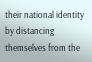their national identity by distancing themselves from the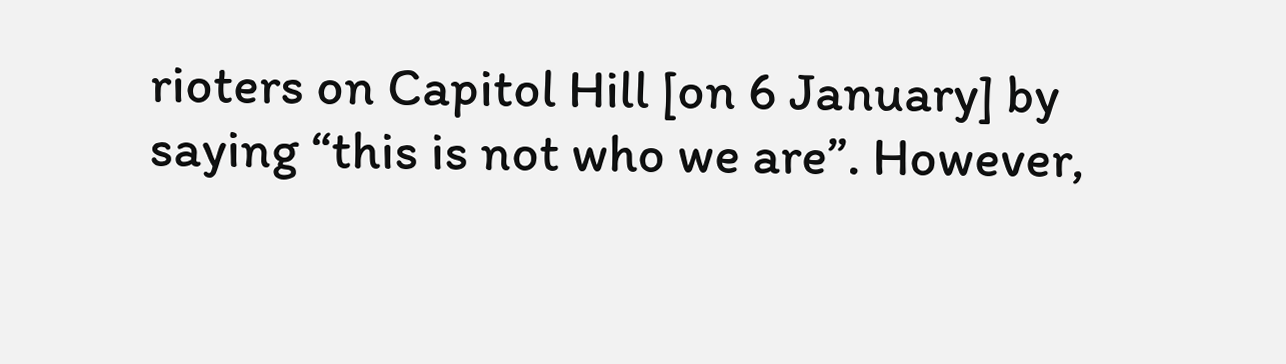rioters on Capitol Hill [on 6 January] by saying “this is not who we are”. However,